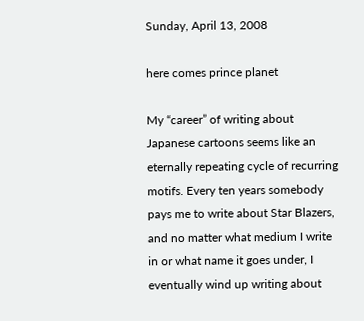Sunday, April 13, 2008

here comes prince planet

My “career” of writing about Japanese cartoons seems like an eternally repeating cycle of recurring motifs. Every ten years somebody pays me to write about Star Blazers, and no matter what medium I write in or what name it goes under, I eventually wind up writing about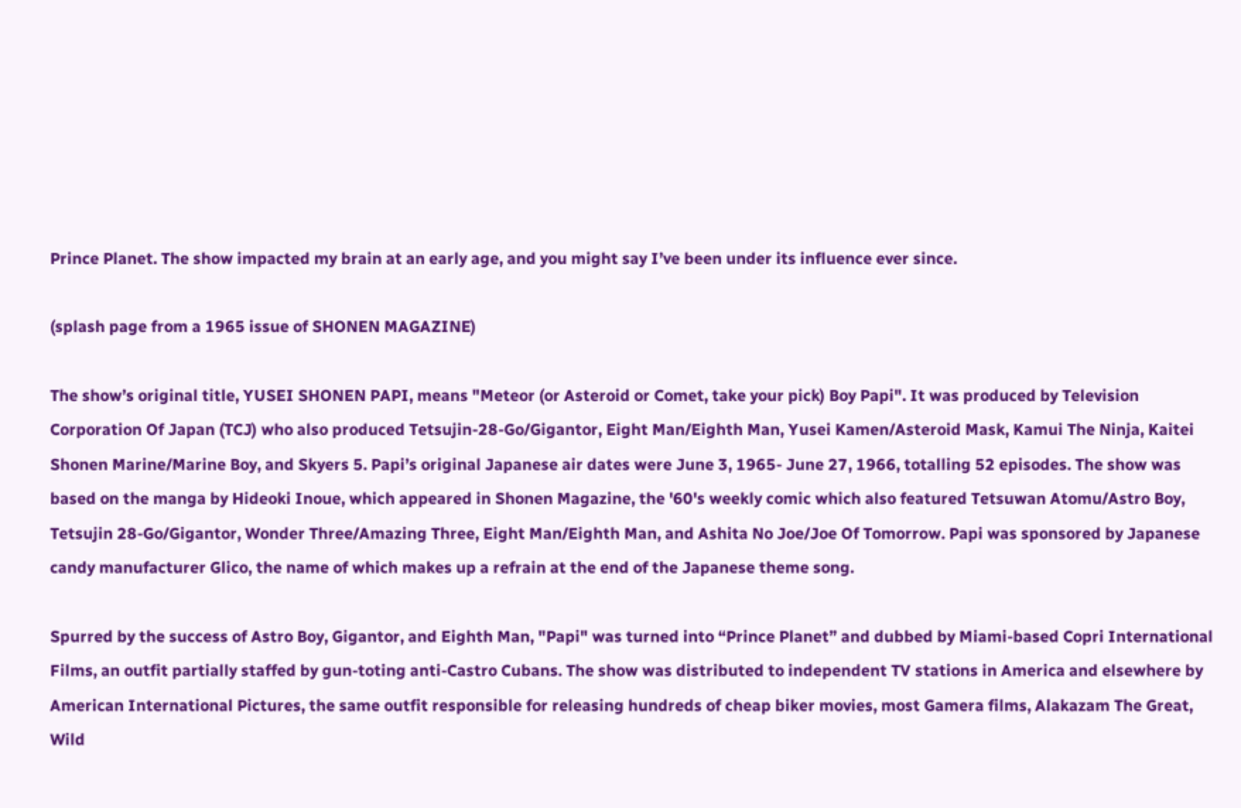Prince Planet. The show impacted my brain at an early age, and you might say I’ve been under its influence ever since.

(splash page from a 1965 issue of SHONEN MAGAZINE)

The show’s original title, YUSEI SHONEN PAPI, means "Meteor (or Asteroid or Comet, take your pick) Boy Papi". It was produced by Television Corporation Of Japan (TCJ) who also produced Tetsujin-28-Go/Gigantor, Eight Man/Eighth Man, Yusei Kamen/Asteroid Mask, Kamui The Ninja, Kaitei Shonen Marine/Marine Boy, and Skyers 5. Papi’s original Japanese air dates were June 3, 1965- June 27, 1966, totalling 52 episodes. The show was based on the manga by Hideoki Inoue, which appeared in Shonen Magazine, the '60's weekly comic which also featured Tetsuwan Atomu/Astro Boy, Tetsujin 28-Go/Gigantor, Wonder Three/Amazing Three, Eight Man/Eighth Man, and Ashita No Joe/Joe Of Tomorrow. Papi was sponsored by Japanese candy manufacturer Glico, the name of which makes up a refrain at the end of the Japanese theme song.

Spurred by the success of Astro Boy, Gigantor, and Eighth Man, "Papi" was turned into “Prince Planet” and dubbed by Miami-based Copri International Films, an outfit partially staffed by gun-toting anti-Castro Cubans. The show was distributed to independent TV stations in America and elsewhere by American International Pictures, the same outfit responsible for releasing hundreds of cheap biker movies, most Gamera films, Alakazam The Great, Wild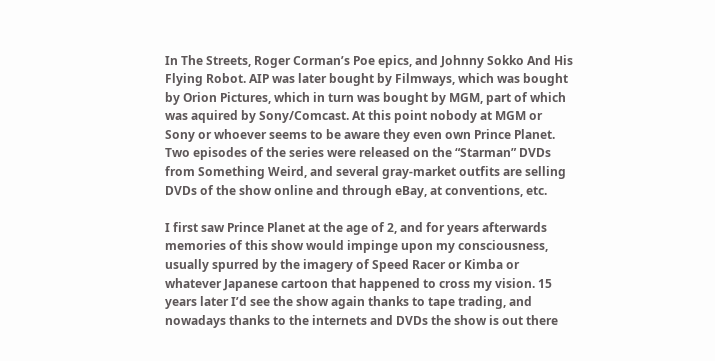In The Streets, Roger Corman’s Poe epics, and Johnny Sokko And His Flying Robot. AIP was later bought by Filmways, which was bought by Orion Pictures, which in turn was bought by MGM, part of which was aquired by Sony/Comcast. At this point nobody at MGM or Sony or whoever seems to be aware they even own Prince Planet. Two episodes of the series were released on the “Starman” DVDs from Something Weird, and several gray-market outfits are selling DVDs of the show online and through eBay, at conventions, etc.

I first saw Prince Planet at the age of 2, and for years afterwards memories of this show would impinge upon my consciousness, usually spurred by the imagery of Speed Racer or Kimba or whatever Japanese cartoon that happened to cross my vision. 15 years later I’d see the show again thanks to tape trading, and nowadays thanks to the internets and DVDs the show is out there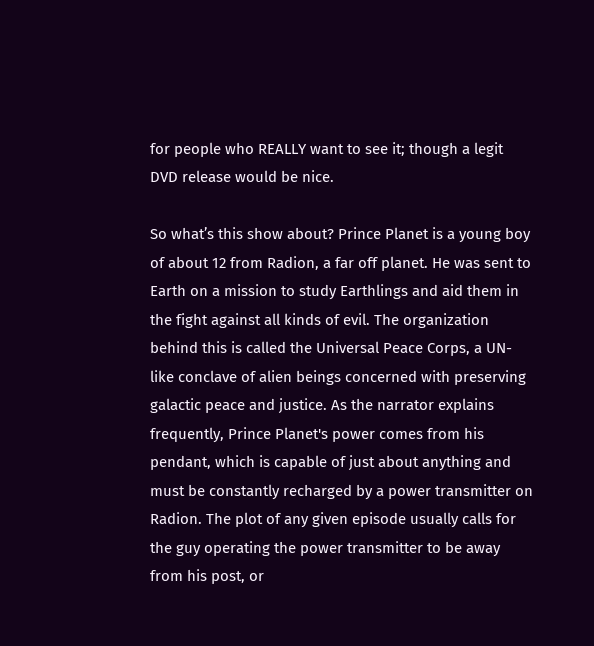for people who REALLY want to see it; though a legit DVD release would be nice.

So what’s this show about? Prince Planet is a young boy of about 12 from Radion, a far off planet. He was sent to Earth on a mission to study Earthlings and aid them in the fight against all kinds of evil. The organization behind this is called the Universal Peace Corps, a UN-like conclave of alien beings concerned with preserving galactic peace and justice. As the narrator explains frequently, Prince Planet's power comes from his pendant, which is capable of just about anything and must be constantly recharged by a power transmitter on Radion. The plot of any given episode usually calls for the guy operating the power transmitter to be away from his post, or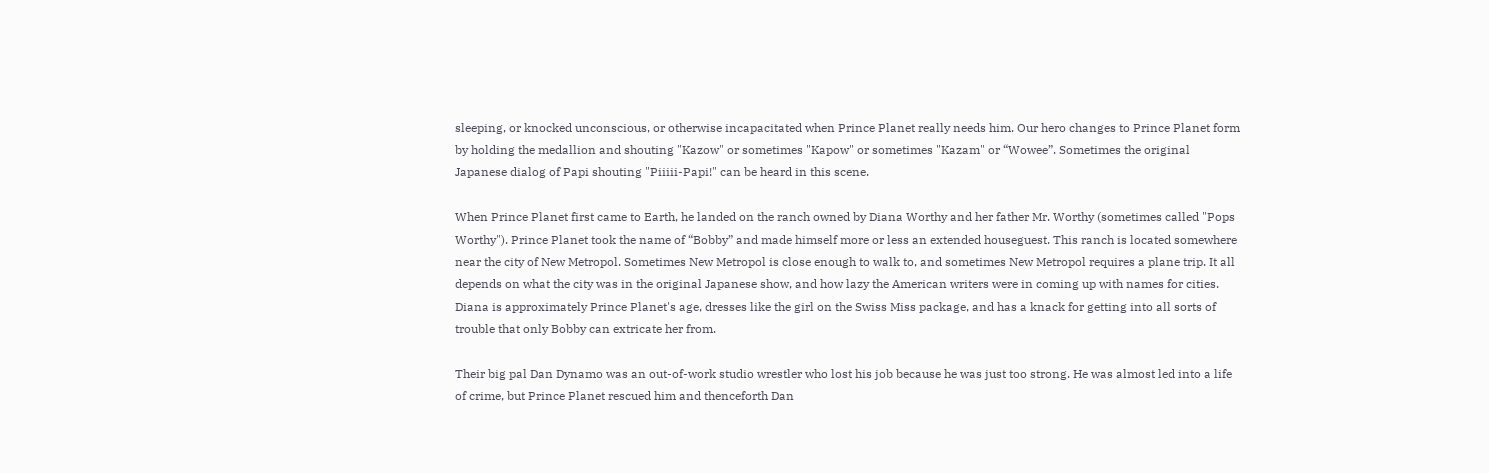sleeping, or knocked unconscious, or otherwise incapacitated when Prince Planet really needs him. Our hero changes to Prince Planet form by holding the medallion and shouting "Kazow" or sometimes "Kapow" or sometimes "Kazam" or “Wowee”. Sometimes the original Japanese dialog of Papi shouting "Piiiii-Papi!" can be heard in this scene.

When Prince Planet first came to Earth, he landed on the ranch owned by Diana Worthy and her father Mr. Worthy (sometimes called "Pops Worthy"). Prince Planet took the name of “Bobby” and made himself more or less an extended houseguest. This ranch is located somewhere near the city of New Metropol. Sometimes New Metropol is close enough to walk to, and sometimes New Metropol requires a plane trip. It all depends on what the city was in the original Japanese show, and how lazy the American writers were in coming up with names for cities. Diana is approximately Prince Planet's age, dresses like the girl on the Swiss Miss package, and has a knack for getting into all sorts of trouble that only Bobby can extricate her from.

Their big pal Dan Dynamo was an out-of-work studio wrestler who lost his job because he was just too strong. He was almost led into a life of crime, but Prince Planet rescued him and thenceforth Dan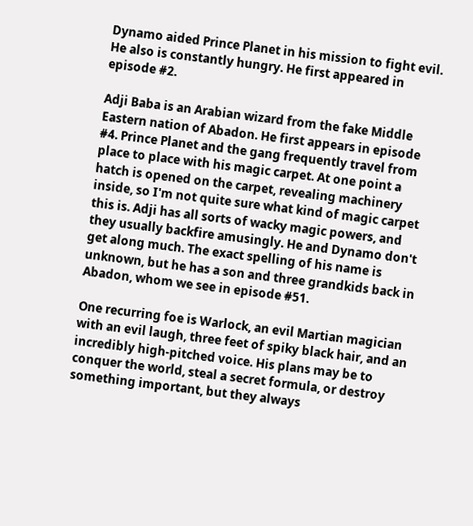Dynamo aided Prince Planet in his mission to fight evil. He also is constantly hungry. He first appeared in episode #2.

Adji Baba is an Arabian wizard from the fake Middle Eastern nation of Abadon. He first appears in episode #4. Prince Planet and the gang frequently travel from place to place with his magic carpet. At one point a hatch is opened on the carpet, revealing machinery inside, so I'm not quite sure what kind of magic carpet this is. Adji has all sorts of wacky magic powers, and they usually backfire amusingly. He and Dynamo don't get along much. The exact spelling of his name is unknown, but he has a son and three grandkids back in Abadon, whom we see in episode #51.

One recurring foe is Warlock, an evil Martian magician with an evil laugh, three feet of spiky black hair, and an incredibly high-pitched voice. His plans may be to conquer the world, steal a secret formula, or destroy something important, but they always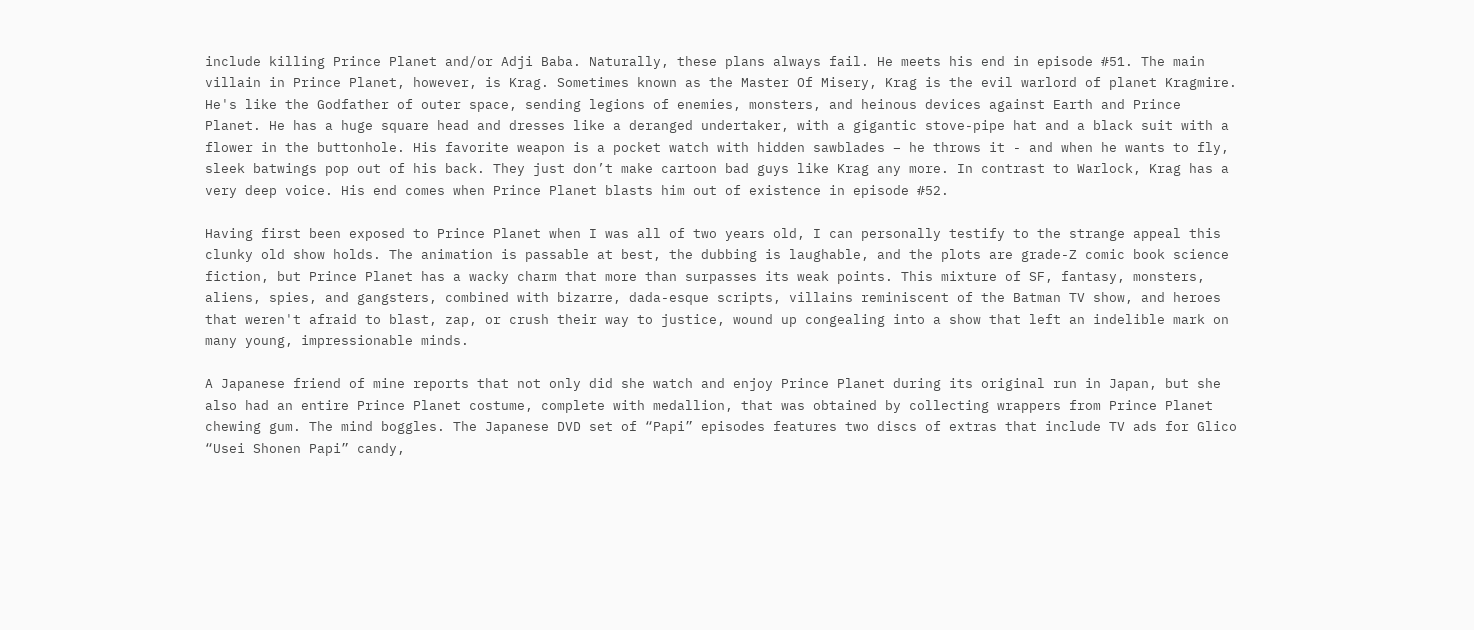include killing Prince Planet and/or Adji Baba. Naturally, these plans always fail. He meets his end in episode #51. The main villain in Prince Planet, however, is Krag. Sometimes known as the Master Of Misery, Krag is the evil warlord of planet Kragmire. He's like the Godfather of outer space, sending legions of enemies, monsters, and heinous devices against Earth and Prince Planet. He has a huge square head and dresses like a deranged undertaker, with a gigantic stove-pipe hat and a black suit with a flower in the buttonhole. His favorite weapon is a pocket watch with hidden sawblades – he throws it - and when he wants to fly, sleek batwings pop out of his back. They just don’t make cartoon bad guys like Krag any more. In contrast to Warlock, Krag has a very deep voice. His end comes when Prince Planet blasts him out of existence in episode #52.

Having first been exposed to Prince Planet when I was all of two years old, I can personally testify to the strange appeal this clunky old show holds. The animation is passable at best, the dubbing is laughable, and the plots are grade-Z comic book science fiction, but Prince Planet has a wacky charm that more than surpasses its weak points. This mixture of SF, fantasy, monsters, aliens, spies, and gangsters, combined with bizarre, dada-esque scripts, villains reminiscent of the Batman TV show, and heroes that weren't afraid to blast, zap, or crush their way to justice, wound up congealing into a show that left an indelible mark on many young, impressionable minds.

A Japanese friend of mine reports that not only did she watch and enjoy Prince Planet during its original run in Japan, but she also had an entire Prince Planet costume, complete with medallion, that was obtained by collecting wrappers from Prince Planet chewing gum. The mind boggles. The Japanese DVD set of “Papi” episodes features two discs of extras that include TV ads for Glico “Usei Shonen Papi” candy,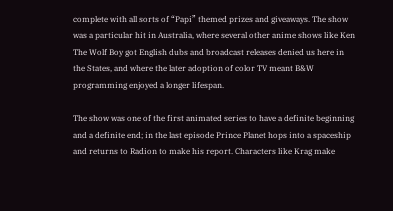complete with all sorts of “Papi” themed prizes and giveaways. The show was a particular hit in Australia, where several other anime shows like Ken The Wolf Boy got English dubs and broadcast releases denied us here in the States, and where the later adoption of color TV meant B&W programming enjoyed a longer lifespan.

The show was one of the first animated series to have a definite beginning and a definite end; in the last episode Prince Planet hops into a spaceship and returns to Radion to make his report. Characters like Krag make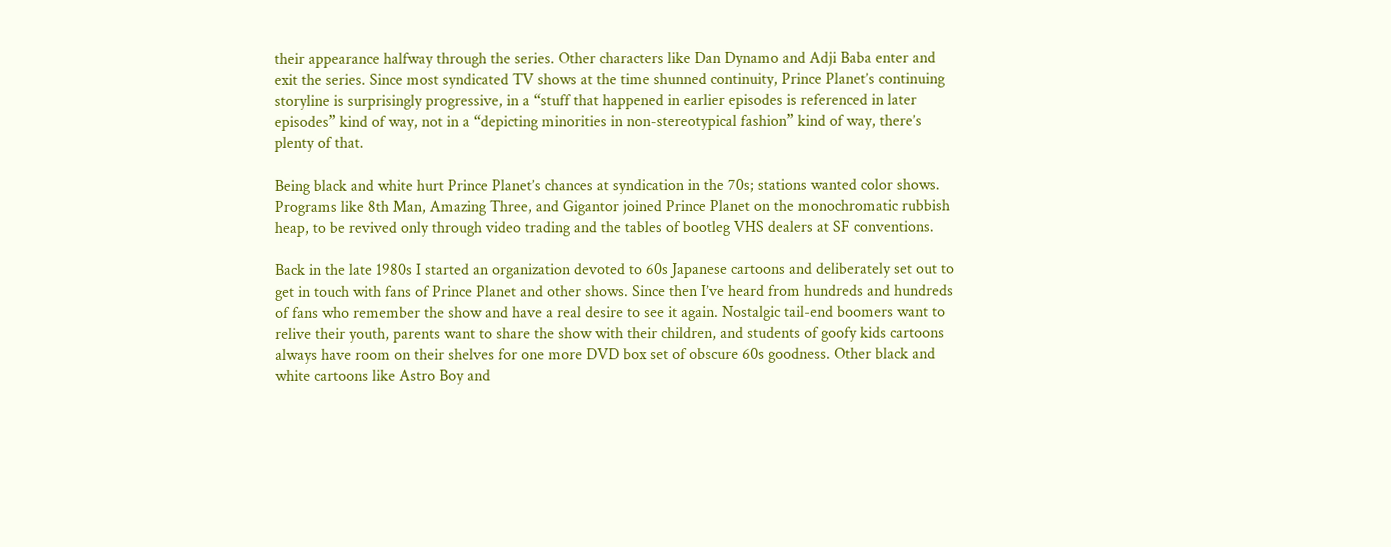their appearance halfway through the series. Other characters like Dan Dynamo and Adji Baba enter and exit the series. Since most syndicated TV shows at the time shunned continuity, Prince Planet’s continuing storyline is surprisingly progressive, in a “stuff that happened in earlier episodes is referenced in later episodes” kind of way, not in a “depicting minorities in non-stereotypical fashion” kind of way, there’s plenty of that.

Being black and white hurt Prince Planet’s chances at syndication in the 70s; stations wanted color shows. Programs like 8th Man, Amazing Three, and Gigantor joined Prince Planet on the monochromatic rubbish heap, to be revived only through video trading and the tables of bootleg VHS dealers at SF conventions.

Back in the late 1980s I started an organization devoted to 60s Japanese cartoons and deliberately set out to get in touch with fans of Prince Planet and other shows. Since then I’ve heard from hundreds and hundreds of fans who remember the show and have a real desire to see it again. Nostalgic tail-end boomers want to relive their youth, parents want to share the show with their children, and students of goofy kids cartoons always have room on their shelves for one more DVD box set of obscure 60s goodness. Other black and white cartoons like Astro Boy and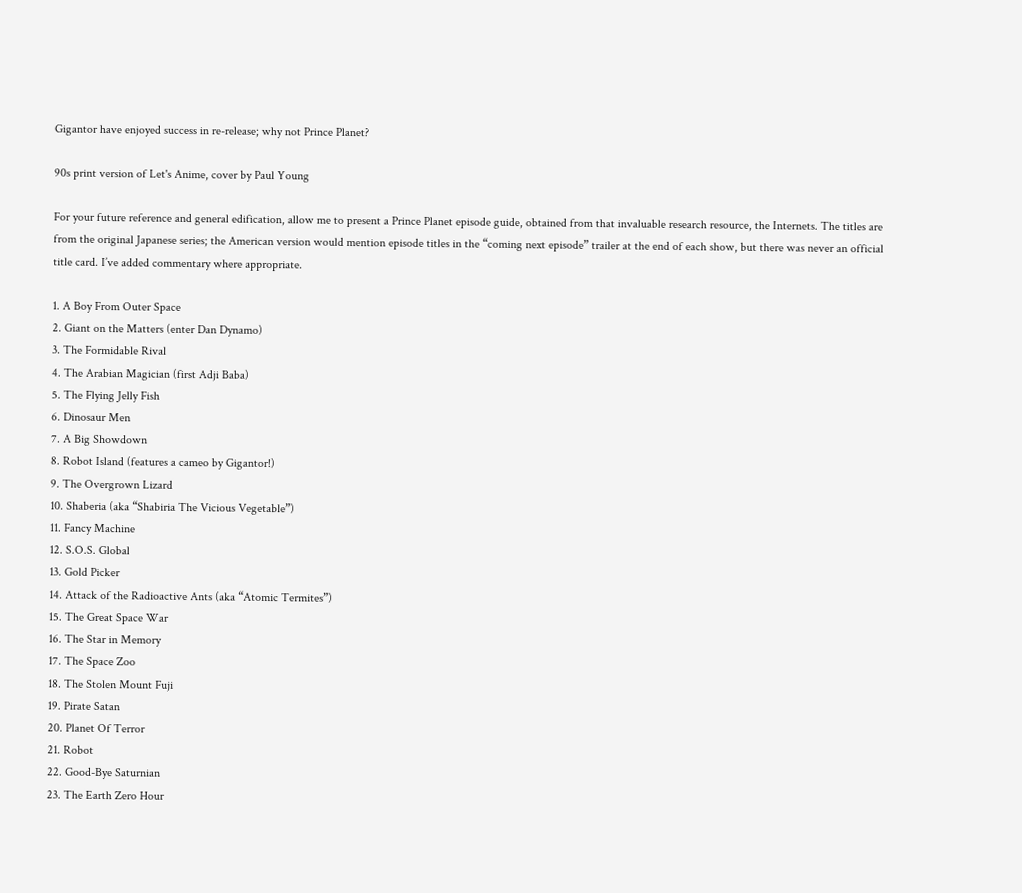Gigantor have enjoyed success in re-release; why not Prince Planet?

90s print version of Let's Anime, cover by Paul Young

For your future reference and general edification, allow me to present a Prince Planet episode guide, obtained from that invaluable research resource, the Internets. The titles are from the original Japanese series; the American version would mention episode titles in the “coming next episode” trailer at the end of each show, but there was never an official title card. I’ve added commentary where appropriate.

1. A Boy From Outer Space
2. Giant on the Matters (enter Dan Dynamo)
3. The Formidable Rival
4. The Arabian Magician (first Adji Baba)
5. The Flying Jelly Fish
6. Dinosaur Men
7. A Big Showdown
8. Robot Island (features a cameo by Gigantor!)
9. The Overgrown Lizard
10. Shaberia (aka “Shabiria The Vicious Vegetable”)
11. Fancy Machine
12. S.O.S. Global
13. Gold Picker
14. Attack of the Radioactive Ants (aka “Atomic Termites”)
15. The Great Space War
16. The Star in Memory
17. The Space Zoo
18. The Stolen Mount Fuji
19. Pirate Satan
20. Planet Of Terror
21. Robot
22. Good-Bye Saturnian
23. The Earth Zero Hour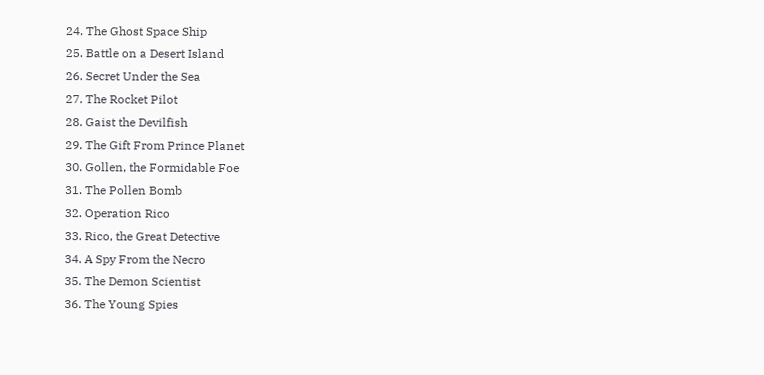24. The Ghost Space Ship
25. Battle on a Desert Island
26. Secret Under the Sea
27. The Rocket Pilot
28. Gaist the Devilfish
29. The Gift From Prince Planet
30. Gollen, the Formidable Foe
31. The Pollen Bomb
32. Operation Rico
33. Rico, the Great Detective
34. A Spy From the Necro
35. The Demon Scientist
36. The Young Spies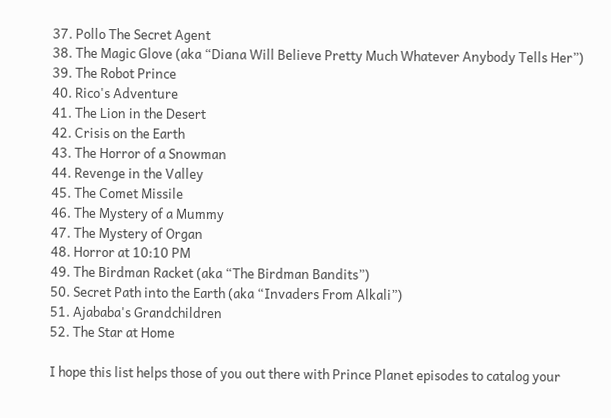37. Pollo The Secret Agent
38. The Magic Glove (aka “Diana Will Believe Pretty Much Whatever Anybody Tells Her”)
39. The Robot Prince
40. Rico's Adventure
41. The Lion in the Desert
42. Crisis on the Earth
43. The Horror of a Snowman
44. Revenge in the Valley
45. The Comet Missile
46. The Mystery of a Mummy
47. The Mystery of Organ
48. Horror at 10:10 PM
49. The Birdman Racket (aka “The Birdman Bandits”)
50. Secret Path into the Earth (aka “Invaders From Alkali”)
51. Ajababa's Grandchildren
52. The Star at Home

I hope this list helps those of you out there with Prince Planet episodes to catalog your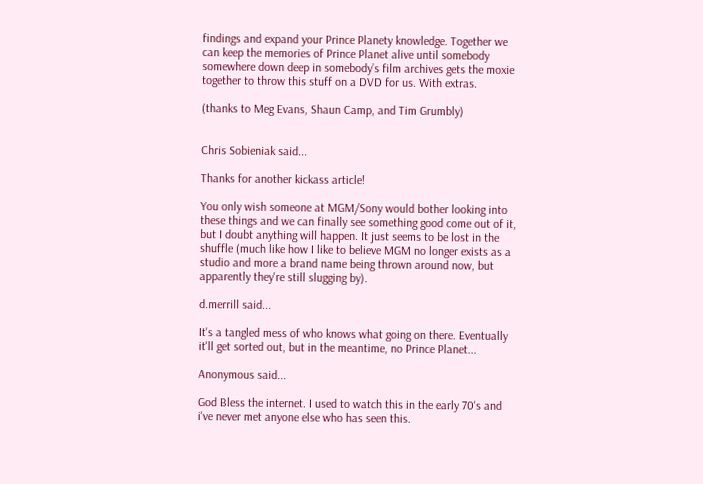findings and expand your Prince Planety knowledge. Together we can keep the memories of Prince Planet alive until somebody somewhere down deep in somebody’s film archives gets the moxie together to throw this stuff on a DVD for us. With extras.

(thanks to Meg Evans, Shaun Camp, and Tim Grumbly)


Chris Sobieniak said...

Thanks for another kickass article!

You only wish someone at MGM/Sony would bother looking into these things and we can finally see something good come out of it, but I doubt anything will happen. It just seems to be lost in the shuffle (much like how I like to believe MGM no longer exists as a studio and more a brand name being thrown around now, but apparently they're still slugging by).

d.merrill said...

It's a tangled mess of who knows what going on there. Eventually it'll get sorted out, but in the meantime, no Prince Planet...

Anonymous said...

God Bless the internet. I used to watch this in the early 70's and i've never met anyone else who has seen this.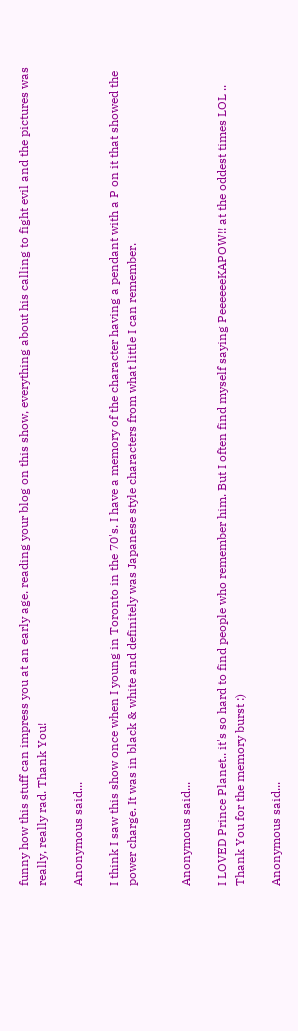funny how this stuff can impress you at an early age. reading your blog on this show, everything about his calling to fight evil and the pictures was really, really rad. Thank You!

Anonymous said...

I think I saw this show once when I young in Toronto in the 70's. I have a memory of the character having a pendant with a P on it that showed the power charge. It was in black & white and definitely was Japanese style characters from what little I can remember.


Anonymous said...

I LOVED Prince Planet.. it's so hard to find people who remember him. But I often find myself saying PeeeeeeKAPOW!! at the oddest times LOL .. Thank You for the memory burst :)

Anonymous said...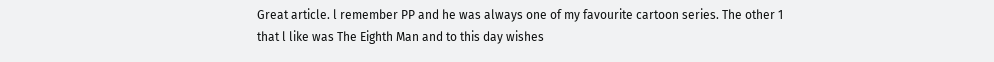Great article. l remember PP and he was always one of my favourite cartoon series. The other 1 that l like was The Eighth Man and to this day wishes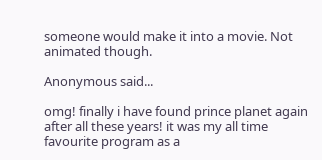someone would make it into a movie. Not animated though.

Anonymous said...

omg! finally i have found prince planet again after all these years! it was my all time favourite program as a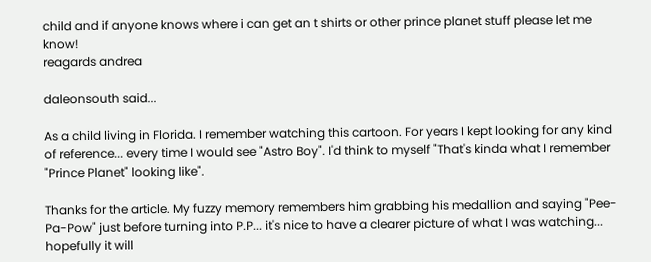child and if anyone knows where i can get an t shirts or other prince planet stuff please let me know!
reagards andrea

daleonsouth said...

As a child living in Florida. I remember watching this cartoon. For years I kept looking for any kind of reference... every time I would see "Astro Boy". I'd think to myself "That's kinda what I remember "Prince Planet" looking like".

Thanks for the article. My fuzzy memory remembers him grabbing his medallion and saying "Pee-Pa-Pow" just before turning into P.P... it's nice to have a clearer picture of what I was watching... hopefully it will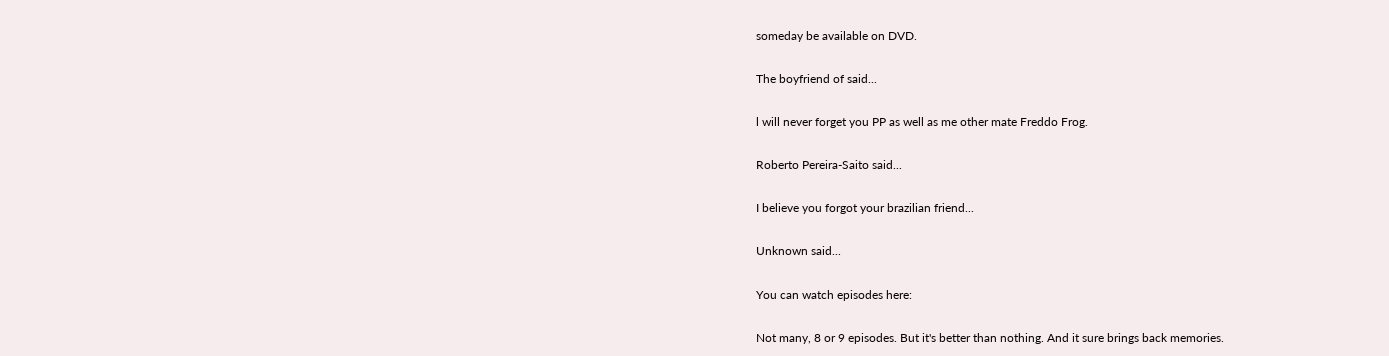someday be available on DVD.

The boyfriend of said...

l will never forget you PP as well as me other mate Freddo Frog.

Roberto Pereira-Saito said...

I believe you forgot your brazilian friend...

Unknown said...

You can watch episodes here:

Not many, 8 or 9 episodes. But it's better than nothing. And it sure brings back memories.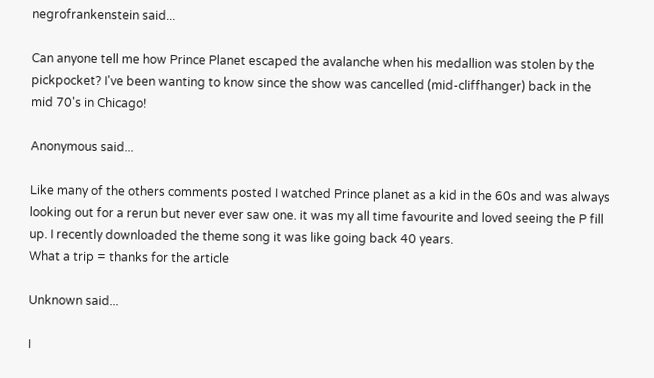negrofrankenstein said...

Can anyone tell me how Prince Planet escaped the avalanche when his medallion was stolen by the pickpocket? I've been wanting to know since the show was cancelled (mid-cliffhanger) back in the mid 70's in Chicago!

Anonymous said...

Like many of the others comments posted I watched Prince planet as a kid in the 60s and was always looking out for a rerun but never ever saw one. it was my all time favourite and loved seeing the P fill up. I recently downloaded the theme song it was like going back 40 years.
What a trip = thanks for the article

Unknown said...

I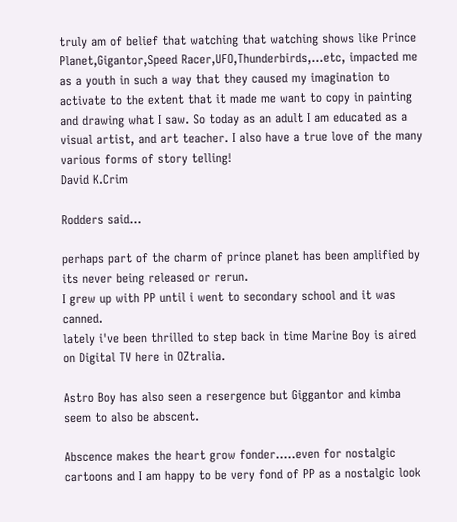truly am of belief that watching that watching shows like Prince Planet,Gigantor,Speed Racer,UFO,Thunderbirds,...etc, impacted me as a youth in such a way that they caused my imagination to activate to the extent that it made me want to copy in painting and drawing what I saw. So today as an adult I am educated as a visual artist, and art teacher. I also have a true love of the many various forms of story telling!
David K.Crim

Rodders said...

perhaps part of the charm of prince planet has been amplified by its never being released or rerun.
I grew up with PP until i went to secondary school and it was canned.
lately i've been thrilled to step back in time Marine Boy is aired on Digital TV here in OZtralia.

Astro Boy has also seen a resergence but Giggantor and kimba seem to also be abscent.

Abscence makes the heart grow fonder.....even for nostalgic cartoons and I am happy to be very fond of PP as a nostalgic look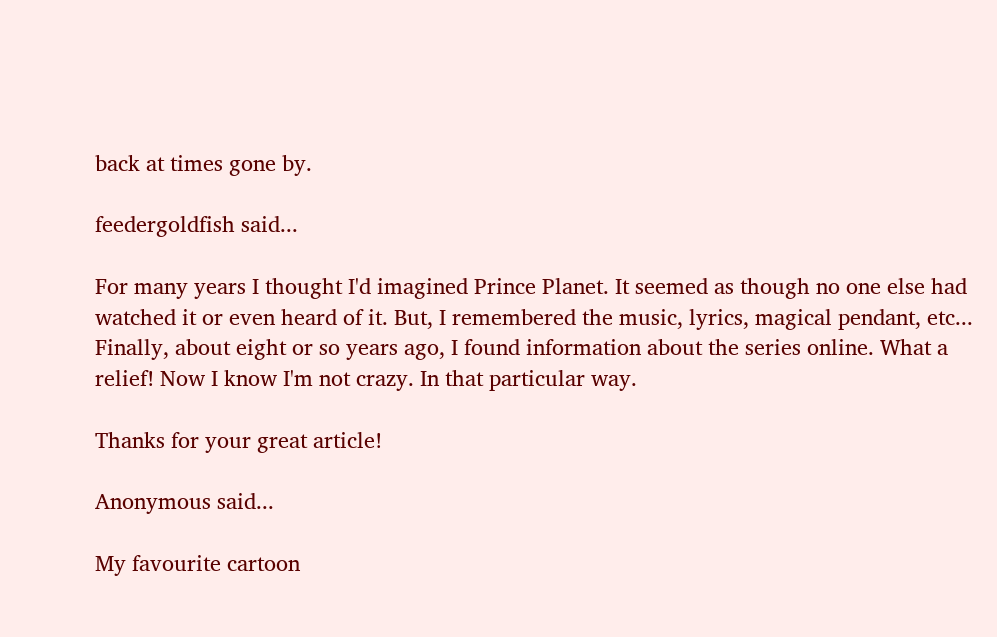back at times gone by.

feedergoldfish said...

For many years I thought I'd imagined Prince Planet. It seemed as though no one else had watched it or even heard of it. But, I remembered the music, lyrics, magical pendant, etc... Finally, about eight or so years ago, I found information about the series online. What a relief! Now I know I'm not crazy. In that particular way.

Thanks for your great article!

Anonymous said...

My favourite cartoon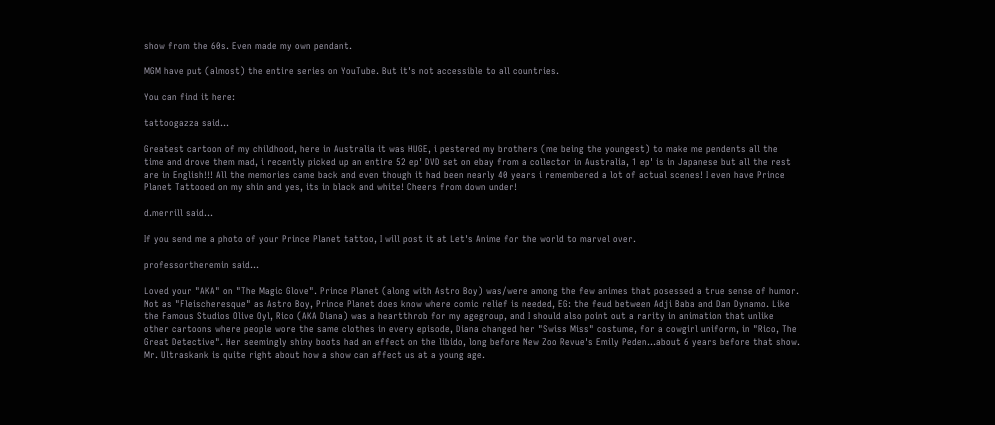show from the 60s. Even made my own pendant.

MGM have put (almost) the entire series on YouTube. But it's not accessible to all countries.

You can find it here:

tattoogazza said...

Greatest cartoon of my childhood, here in Australia it was HUGE, i pestered my brothers (me being the youngest) to make me pendents all the time and drove them mad, i recently picked up an entire 52 ep' DVD set on ebay from a collector in Australia, 1 ep' is in Japanese but all the rest are in English!!! All the memories came back and even though it had been nearly 40 years i remembered a lot of actual scenes! I even have Prince Planet Tattooed on my shin and yes, its in black and white! Cheers from down under!

d.merrill said...

If you send me a photo of your Prince Planet tattoo, I will post it at Let's Anime for the world to marvel over.

professortheremin said...

Loved your "AKA" on "The Magic Glove". Prince Planet (along with Astro Boy) was/were among the few animes that posessed a true sense of humor. Not as "Fleischeresque" as Astro Boy, Prince Planet does know where comic relief is needed, EG: the feud between Adji Baba and Dan Dynamo. Like the Famous Studios Olive Oyl, Rico (AKA Diana) was a heartthrob for my agegroup, and I should also point out a rarity in animation that unlike other cartoons where people wore the same clothes in every episode, Diana changed her "Swiss Miss" costume, for a cowgirl uniform, in "Rico, The Great Detective". Her seemingly shiny boots had an effect on the libido, long before New Zoo Revue's Emily Peden...about 6 years before that show. Mr. Ultraskank is quite right about how a show can affect us at a young age.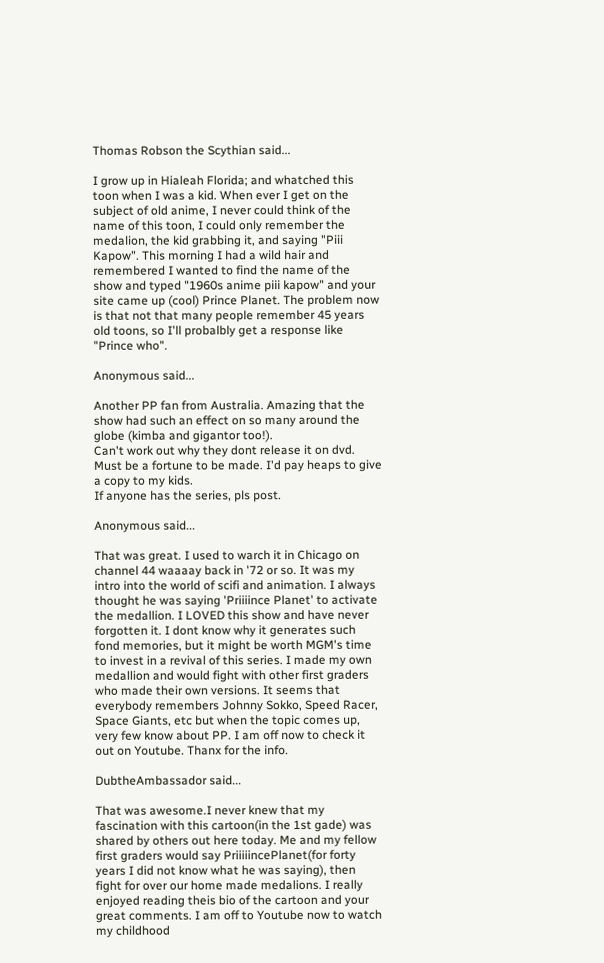Thomas Robson the Scythian said...

I grow up in Hialeah Florida; and whatched this toon when I was a kid. When ever I get on the subject of old anime, I never could think of the name of this toon, I could only remember the medalion, the kid grabbing it, and saying "Piii Kapow". This morning I had a wild hair and remembered I wanted to find the name of the show and typed "1960s anime piii kapow" and your site came up (cool) Prince Planet. The problem now is that not that many people remember 45 years old toons, so I'll probalbly get a response like "Prince who".

Anonymous said...

Another PP fan from Australia. Amazing that the show had such an effect on so many around the globe (kimba and gigantor too!).
Can't work out why they dont release it on dvd. Must be a fortune to be made. I'd pay heaps to give a copy to my kids.
If anyone has the series, pls post.

Anonymous said...

That was great. I used to warch it in Chicago on channel 44 waaaay back in '72 or so. It was my intro into the world of scifi and animation. I always thought he was saying 'Priiiince Planet' to activate the medallion. I LOVED this show and have never forgotten it. I dont know why it generates such fond memories, but it might be worth MGM's time to invest in a revival of this series. I made my own medallion and would fight with other first graders who made their own versions. It seems that everybody remembers Johnny Sokko, Speed Racer, Space Giants, etc but when the topic comes up, very few know about PP. I am off now to check it out on Youtube. Thanx for the info.

DubtheAmbassador said...

That was awesome.I never knew that my fascination with this cartoon(in the 1st gade) was shared by others out here today. Me and my fellow first graders would say PriiiiincePlanet(for forty years I did not know what he was saying), then fight for over our home made medalions. I really enjoyed reading theis bio of the cartoon and your great comments. I am off to Youtube now to watch my childhood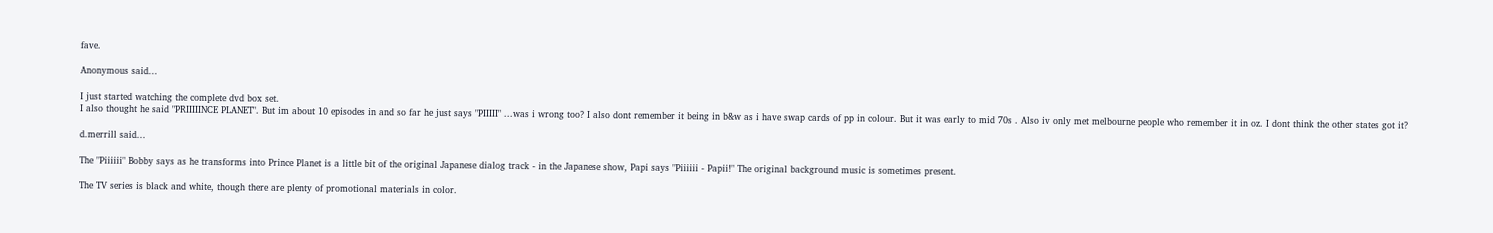fave.

Anonymous said...

I just started watching the complete dvd box set.
I also thought he said "PRIIIIINCE PLANET". But im about 10 episodes in and so far he just says "PIIIII" ...was i wrong too? I also dont remember it being in b&w as i have swap cards of pp in colour. But it was early to mid 70s . Also iv only met melbourne people who remember it in oz. I dont think the other states got it?

d.merrill said...

The "Piiiiii" Bobby says as he transforms into Prince Planet is a little bit of the original Japanese dialog track - in the Japanese show, Papi says "Piiiiii - Papii!" The original background music is sometimes present.

The TV series is black and white, though there are plenty of promotional materials in color.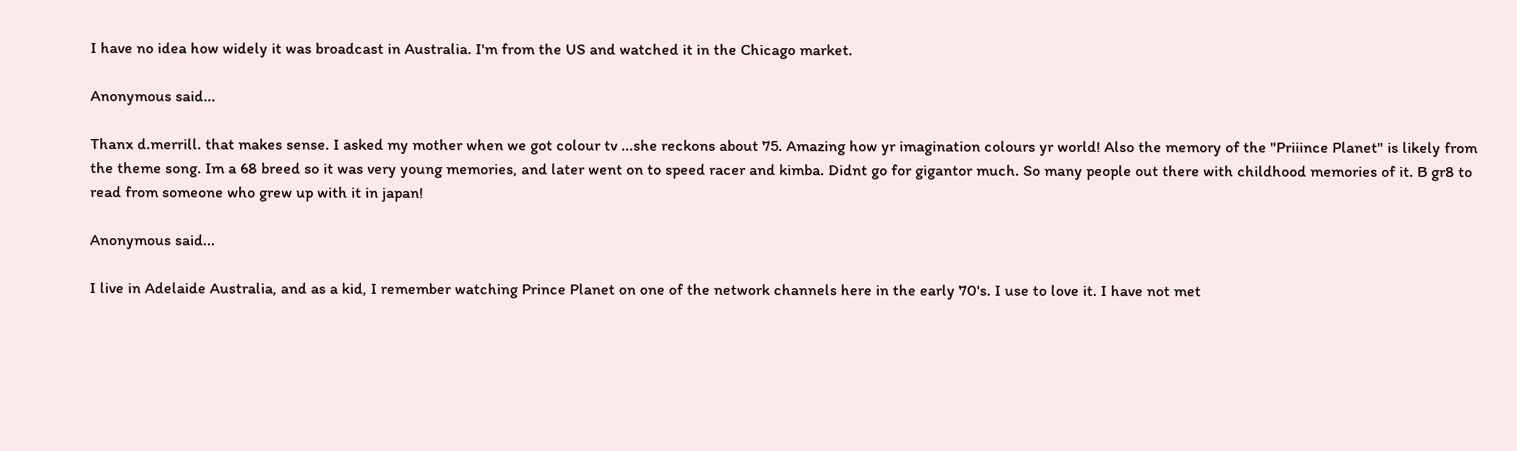I have no idea how widely it was broadcast in Australia. I'm from the US and watched it in the Chicago market.

Anonymous said...

Thanx d.merrill. that makes sense. I asked my mother when we got colour tv ...she reckons about 75. Amazing how yr imagination colours yr world! Also the memory of the "Priiince Planet" is likely from the theme song. Im a 68 breed so it was very young memories, and later went on to speed racer and kimba. Didnt go for gigantor much. So many people out there with childhood memories of it. B gr8 to read from someone who grew up with it in japan!

Anonymous said...

I live in Adelaide Australia, and as a kid, I remember watching Prince Planet on one of the network channels here in the early 70's. I use to love it. I have not met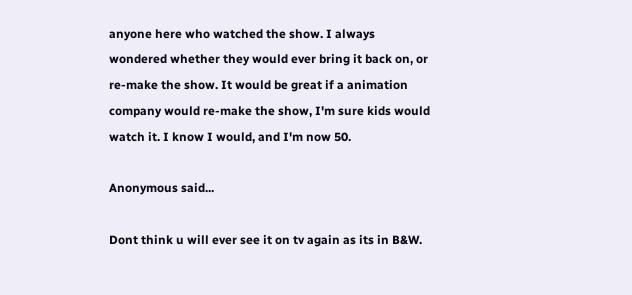anyone here who watched the show. I always wondered whether they would ever bring it back on, or re-make the show. It would be great if a animation company would re-make the show, I'm sure kids would watch it. I know I would, and I'm now 50.

Anonymous said...

Dont think u will ever see it on tv again as its in B&W.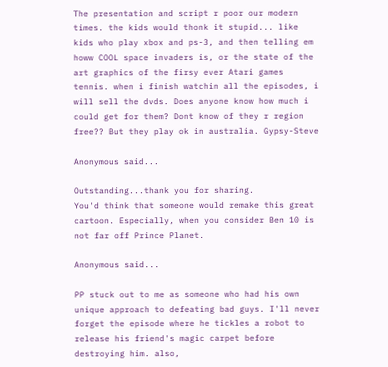The presentation and script r poor our modern times. the kids would thonk it stupid... like kids who play xbox and ps-3, and then telling em howw COOL space invaders is, or the state of the art graphics of the firsy ever Atari games tennis. when i finish watchin all the episodes, i will sell the dvds. Does anyone know how much i could get for them? Dont know of they r region free?? But they play ok in australia. Gypsy-Steve

Anonymous said...

Outstanding...thank you for sharing.
You'd think that someone would remake this great cartoon. Especially, when you consider Ben 10 is not far off Prince Planet.

Anonymous said...

PP stuck out to me as someone who had his own unique approach to defeating bad guys. I'll never forget the episode where he tickles a robot to release his friend's magic carpet before destroying him. also,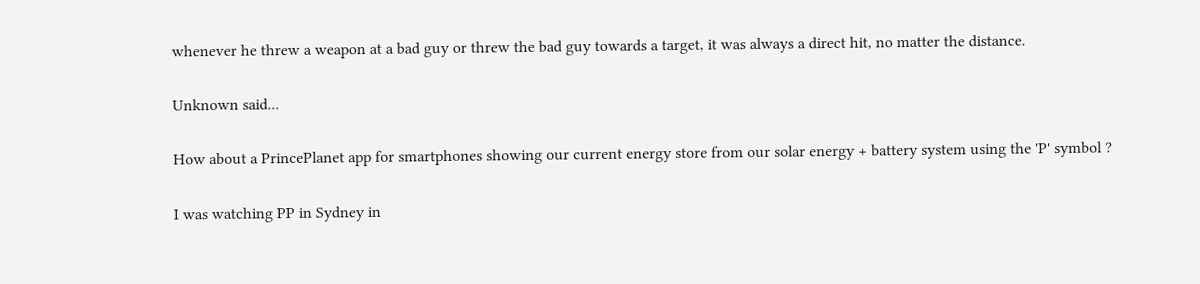whenever he threw a weapon at a bad guy or threw the bad guy towards a target, it was always a direct hit, no matter the distance.

Unknown said...

How about a PrincePlanet app for smartphones showing our current energy store from our solar energy + battery system using the 'P' symbol ?

I was watching PP in Sydney in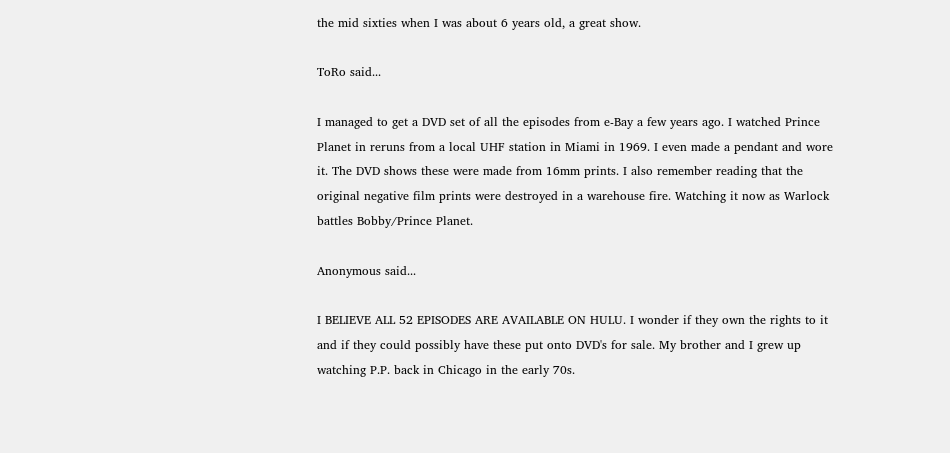the mid sixties when I was about 6 years old, a great show.

ToRo said...

I managed to get a DVD set of all the episodes from e-Bay a few years ago. I watched Prince Planet in reruns from a local UHF station in Miami in 1969. I even made a pendant and wore it. The DVD shows these were made from 16mm prints. I also remember reading that the original negative film prints were destroyed in a warehouse fire. Watching it now as Warlock battles Bobby/Prince Planet.

Anonymous said...

I BELIEVE ALL 52 EPISODES ARE AVAILABLE ON HULU. I wonder if they own the rights to it and if they could possibly have these put onto DVD's for sale. My brother and I grew up watching P.P. back in Chicago in the early 70s.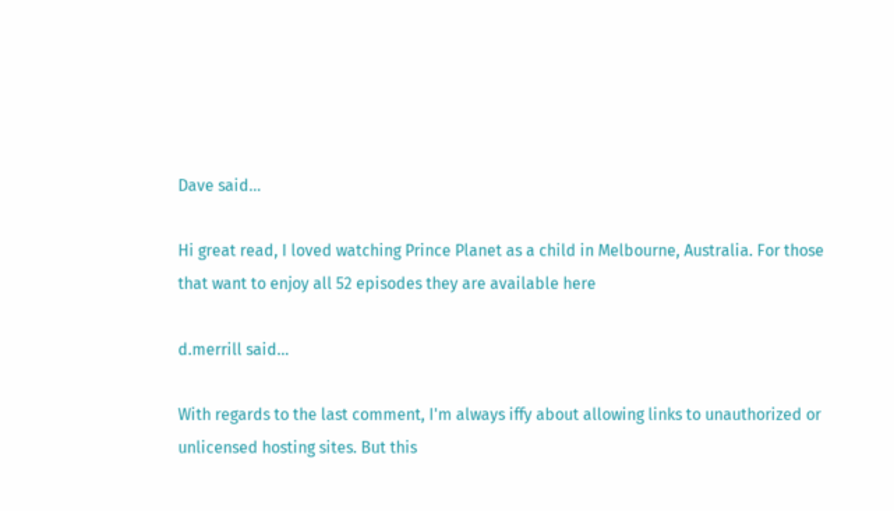Dave said...

Hi great read, I loved watching Prince Planet as a child in Melbourne, Australia. For those that want to enjoy all 52 episodes they are available here

d.merrill said...

With regards to the last comment, I'm always iffy about allowing links to unauthorized or unlicensed hosting sites. But this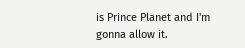is Prince Planet and I'm gonna allow it.